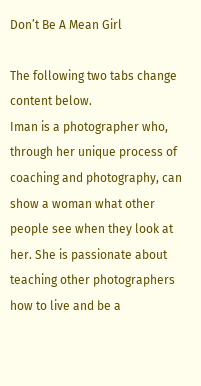Don’t Be A Mean Girl

The following two tabs change content below.
Iman is a photographer who, through her unique process of coaching and photography, can show a woman what other people see when they look at her. She is passionate about teaching other photographers how to live and be a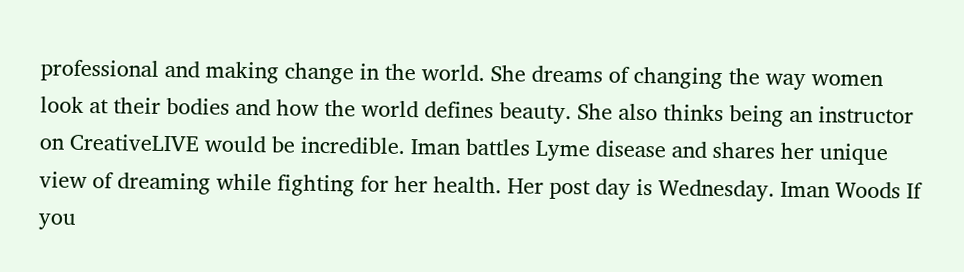professional and making change in the world. She dreams of changing the way women look at their bodies and how the world defines beauty. She also thinks being an instructor on CreativeLIVE would be incredible. Iman battles Lyme disease and shares her unique view of dreaming while fighting for her health. Her post day is Wednesday. Iman Woods If you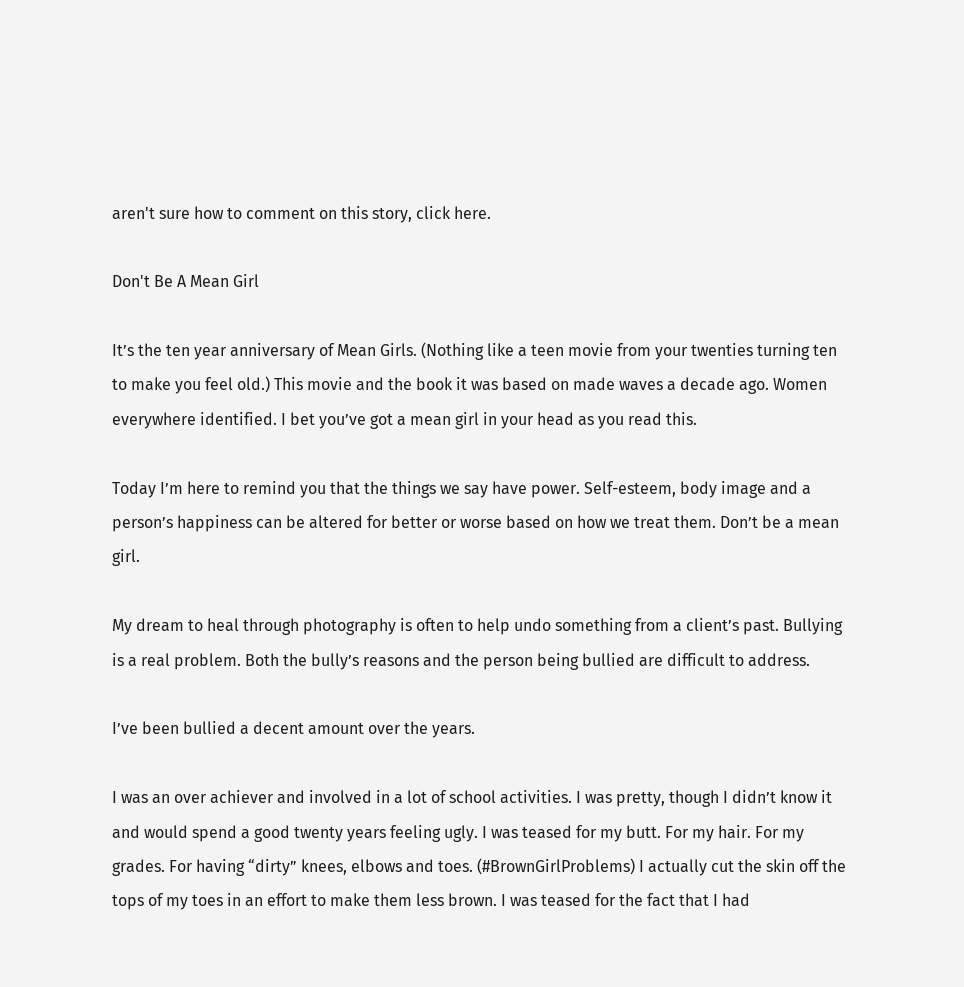aren't sure how to comment on this story, click here.

Don't Be A Mean Girl

It’s the ten year anniversary of Mean Girls. (Nothing like a teen movie from your twenties turning ten to make you feel old.) This movie and the book it was based on made waves a decade ago. Women everywhere identified. I bet you’ve got a mean girl in your head as you read this.

Today I’m here to remind you that the things we say have power. Self-esteem, body image and a person’s happiness can be altered for better or worse based on how we treat them. Don’t be a mean girl.

My dream to heal through photography is often to help undo something from a client’s past. Bullying is a real problem. Both the bully’s reasons and the person being bullied are difficult to address.

I’ve been bullied a decent amount over the years.

I was an over achiever and involved in a lot of school activities. I was pretty, though I didn’t know it and would spend a good twenty years feeling ugly. I was teased for my butt. For my hair. For my grades. For having “dirty” knees, elbows and toes. (#BrownGirlProblems) I actually cut the skin off the tops of my toes in an effort to make them less brown. I was teased for the fact that I had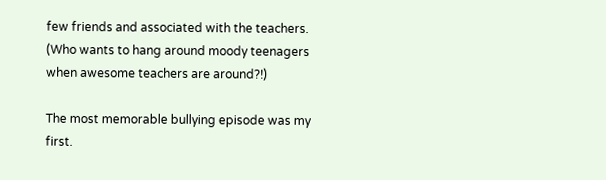few friends and associated with the teachers. (Who wants to hang around moody teenagers when awesome teachers are around?!)

The most memorable bullying episode was my first.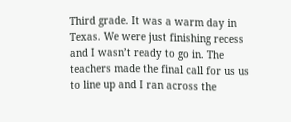Third grade. It was a warm day in Texas. We were just finishing recess and I wasn’t ready to go in. The teachers made the final call for us us to line up and I ran across the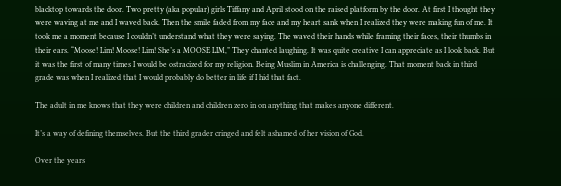blacktop towards the door. Two pretty (aka popular) girls Tiffany and April stood on the raised platform by the door. At first I thought they were waving at me and I waved back. Then the smile faded from my face and my heart sank when I realized they were making fun of me. It took me a moment because I couldn’t understand what they were saying. The waved their hands while framing their faces, their thumbs in their ears. “Moose! Lim! Moose! Lim! She’s a MOOSE LIM,” They chanted laughing. It was quite creative I can appreciate as I look back. But it was the first of many times I would be ostracized for my religion. Being Muslim in America is challenging. That moment back in third grade was when I realized that I would probably do better in life if I hid that fact.

The adult in me knows that they were children and children zero in on anything that makes anyone different.

It’s a way of defining themselves. But the third grader cringed and felt ashamed of her vision of God.

Over the years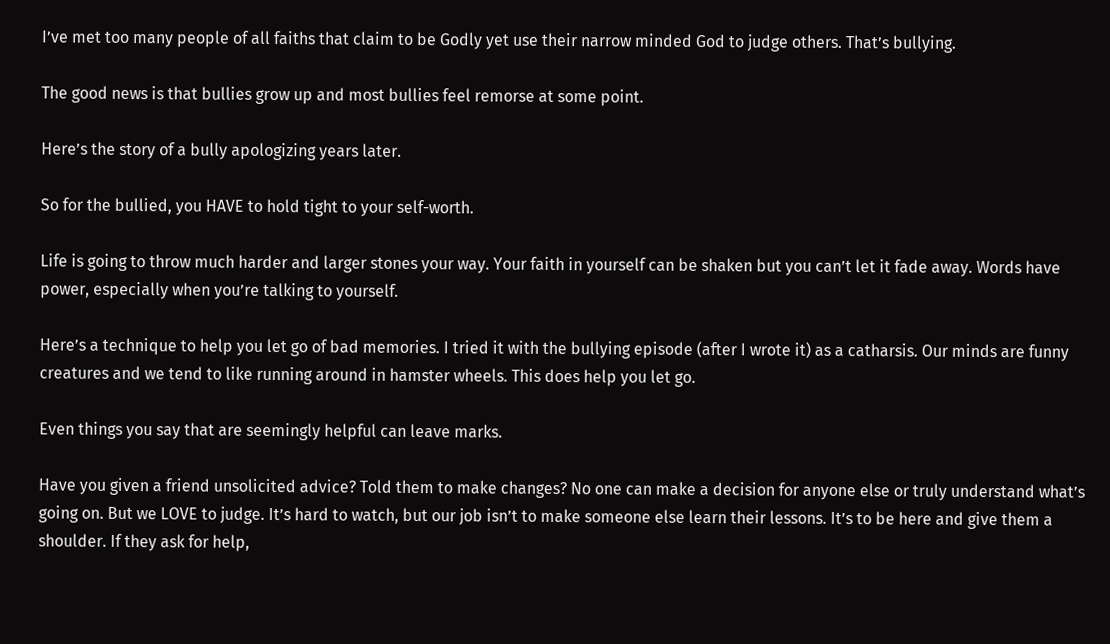I’ve met too many people of all faiths that claim to be Godly yet use their narrow minded God to judge others. That’s bullying.

The good news is that bullies grow up and most bullies feel remorse at some point.

Here’s the story of a bully apologizing years later.

So for the bullied, you HAVE to hold tight to your self-worth.

Life is going to throw much harder and larger stones your way. Your faith in yourself can be shaken but you can’t let it fade away. Words have power, especially when you’re talking to yourself.

Here’s a technique to help you let go of bad memories. I tried it with the bullying episode (after I wrote it) as a catharsis. Our minds are funny creatures and we tend to like running around in hamster wheels. This does help you let go.

Even things you say that are seemingly helpful can leave marks.

Have you given a friend unsolicited advice? Told them to make changes? No one can make a decision for anyone else or truly understand what’s going on. But we LOVE to judge. It’s hard to watch, but our job isn’t to make someone else learn their lessons. It’s to be here and give them a shoulder. If they ask for help,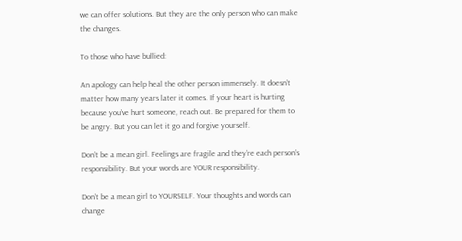we can offer solutions. But they are the only person who can make the changes.

To those who have bullied:

An apology can help heal the other person immensely. It doesn’t matter how many years later it comes. If your heart is hurting because you’ve hurt someone, reach out. Be prepared for them to be angry. But you can let it go and forgive yourself.

Don’t be a mean girl. Feelings are fragile and they’re each person’s responsibility. But your words are YOUR responsibility.

Don’t be a mean girl to YOURSELF. Your thoughts and words can change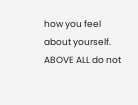how you feel about yourself. ABOVE ALL do not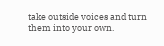take outside voices and turn them into your own.